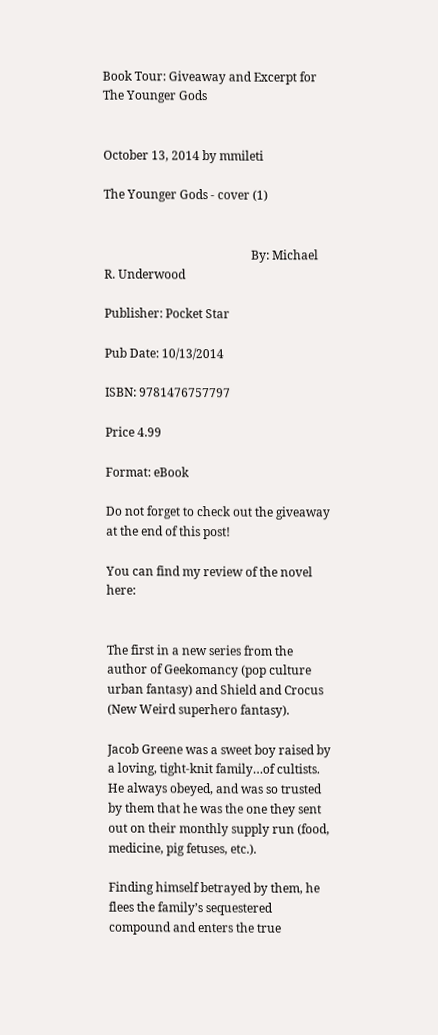Book Tour: Giveaway and Excerpt for The Younger Gods


October 13, 2014 by mmileti

The Younger Gods - cover (1)


                                                 By: Michael R. Underwood

Publisher: Pocket Star

Pub Date: 10/13/2014

ISBN: 9781476757797

Price 4.99

Format: eBook

Do not forget to check out the giveaway at the end of this post!

You can find my review of the novel here:


The first in a new series from the author of Geekomancy (pop culture urban fantasy) and Shield and Crocus (New Weird superhero fantasy).

Jacob Greene was a sweet boy raised by a loving, tight-knit family…of cultists. He always obeyed, and was so trusted by them that he was the one they sent out on their monthly supply run (food, medicine, pig fetuses, etc.).

Finding himself betrayed by them, he flees the family’s sequestered compound and enters the true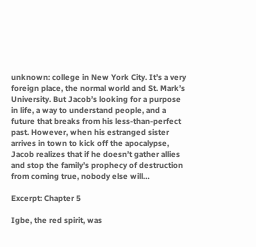unknown: college in New York City. It’s a very foreign place, the normal world and St. Mark’s University. But Jacob’s looking for a purpose in life, a way to understand people, and a future that breaks from his less-than-perfect past. However, when his estranged sister arrives in town to kick off the apocalypse, Jacob realizes that if he doesn’t gather allies and stop the family’s prophecy of destruction from coming true, nobody else will…

Excerpt: Chapter 5

Igbe, the red spirit, was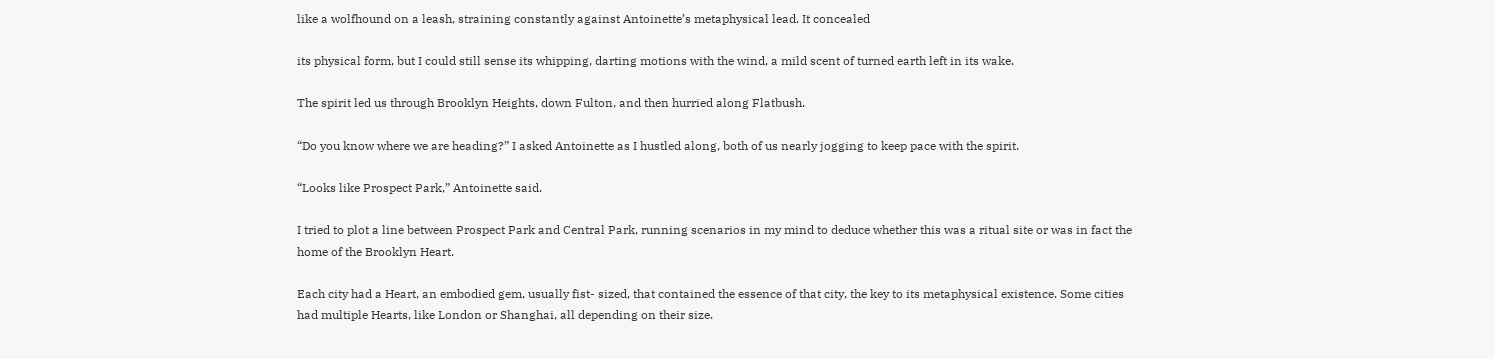like a wolfhound on a leash, straining constantly against Antoinette’s metaphysical lead. It concealed

its physical form, but I could still sense its whipping, darting motions with the wind, a mild scent of turned earth left in its wake.

The spirit led us through Brooklyn Heights, down Fulton, and then hurried along Flatbush.

“Do you know where we are heading?” I asked Antoinette as I hustled along, both of us nearly jogging to keep pace with the spirit.

“Looks like Prospect Park,” Antoinette said.

I tried to plot a line between Prospect Park and Central Park, running scenarios in my mind to deduce whether this was a ritual site or was in fact the home of the Brooklyn Heart.

Each city had a Heart, an embodied gem, usually fist- sized, that contained the essence of that city, the key to its metaphysical existence. Some cities had multiple Hearts, like London or Shanghai, all depending on their size.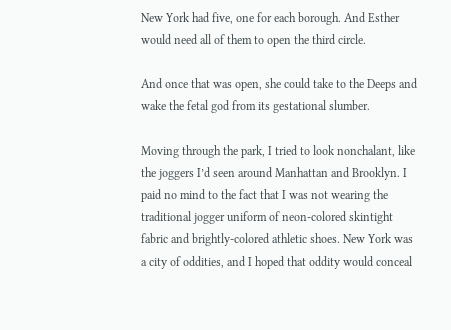New York had five, one for each borough. And Esther would need all of them to open the third circle.

And once that was open, she could take to the Deeps and wake the fetal god from its gestational slumber.

Moving through the park, I tried to look nonchalant, like the joggers I’d seen around Manhattan and Brooklyn. I paid no mind to the fact that I was not wearing the traditional jogger uniform of neon-colored skintight fabric and brightly-colored athletic shoes. New York was a city of oddities, and I hoped that oddity would conceal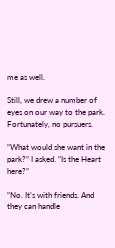me as well.

Still, we drew a number of eyes on our way to the park. Fortunately, no pursuers.

“What would she want in the park?” I asked. “Is the Heart here?”

“No. It’s with friends. And they can handle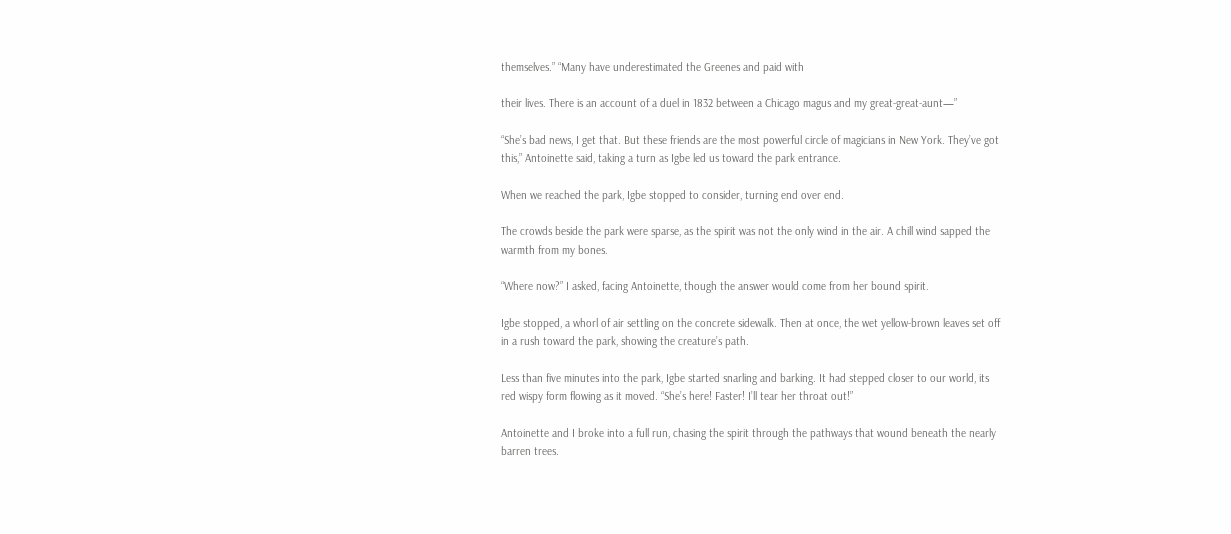themselves.” “Many have underestimated the Greenes and paid with

their lives. There is an account of a duel in 1832 between a Chicago magus and my great-great-aunt—”

“She’s bad news, I get that. But these friends are the most powerful circle of magicians in New York. They’ve got this,” Antoinette said, taking a turn as Igbe led us toward the park entrance.

When we reached the park, Igbe stopped to consider, turning end over end.

The crowds beside the park were sparse, as the spirit was not the only wind in the air. A chill wind sapped the warmth from my bones.

“Where now?” I asked, facing Antoinette, though the answer would come from her bound spirit.

Igbe stopped, a whorl of air settling on the concrete sidewalk. Then at once, the wet yellow-brown leaves set off in a rush toward the park, showing the creature’s path.

Less than five minutes into the park, Igbe started snarling and barking. It had stepped closer to our world, its red wispy form flowing as it moved. “She’s here! Faster! I’ll tear her throat out!”

Antoinette and I broke into a full run, chasing the spirit through the pathways that wound beneath the nearly barren trees.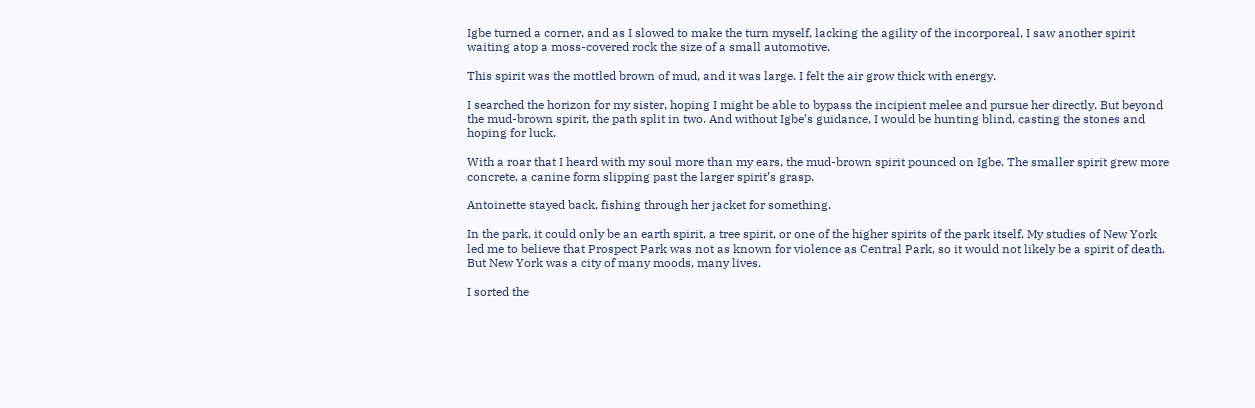Igbe turned a corner, and as I slowed to make the turn myself, lacking the agility of the incorporeal, I saw another spirit waiting atop a moss-covered rock the size of a small automotive.

This spirit was the mottled brown of mud, and it was large. I felt the air grow thick with energy.

I searched the horizon for my sister, hoping I might be able to bypass the incipient melee and pursue her directly. But beyond the mud-brown spirit, the path split in two. And without Igbe’s guidance, I would be hunting blind, casting the stones and hoping for luck.

With a roar that I heard with my soul more than my ears, the mud-brown spirit pounced on Igbe. The smaller spirit grew more concrete, a canine form slipping past the larger spirit’s grasp.

Antoinette stayed back, fishing through her jacket for something.

In the park, it could only be an earth spirit, a tree spirit, or one of the higher spirits of the park itself. My studies of New York led me to believe that Prospect Park was not as known for violence as Central Park, so it would not likely be a spirit of death. But New York was a city of many moods, many lives.

I sorted the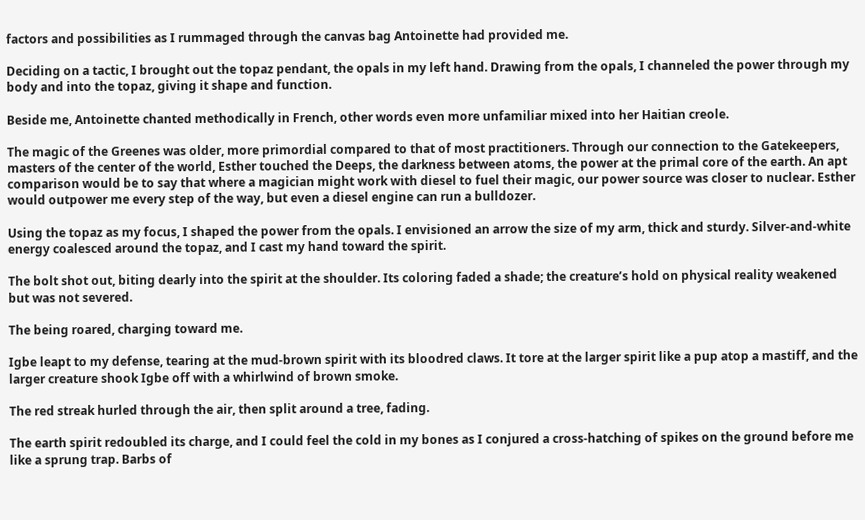factors and possibilities as I rummaged through the canvas bag Antoinette had provided me.

Deciding on a tactic, I brought out the topaz pendant, the opals in my left hand. Drawing from the opals, I channeled the power through my body and into the topaz, giving it shape and function.

Beside me, Antoinette chanted methodically in French, other words even more unfamiliar mixed into her Haitian creole.

The magic of the Greenes was older, more primordial compared to that of most practitioners. Through our connection to the Gatekeepers, masters of the center of the world, Esther touched the Deeps, the darkness between atoms, the power at the primal core of the earth. An apt comparison would be to say that where a magician might work with diesel to fuel their magic, our power source was closer to nuclear. Esther would outpower me every step of the way, but even a diesel engine can run a bulldozer.

Using the topaz as my focus, I shaped the power from the opals. I envisioned an arrow the size of my arm, thick and sturdy. Silver-and-white energy coalesced around the topaz, and I cast my hand toward the spirit.

The bolt shot out, biting dearly into the spirit at the shoulder. Its coloring faded a shade; the creature’s hold on physical reality weakened but was not severed.

The being roared, charging toward me.

Igbe leapt to my defense, tearing at the mud-brown spirit with its bloodred claws. It tore at the larger spirit like a pup atop a mastiff, and the larger creature shook Igbe off with a whirlwind of brown smoke.

The red streak hurled through the air, then split around a tree, fading.

The earth spirit redoubled its charge, and I could feel the cold in my bones as I conjured a cross-hatching of spikes on the ground before me like a sprung trap. Barbs of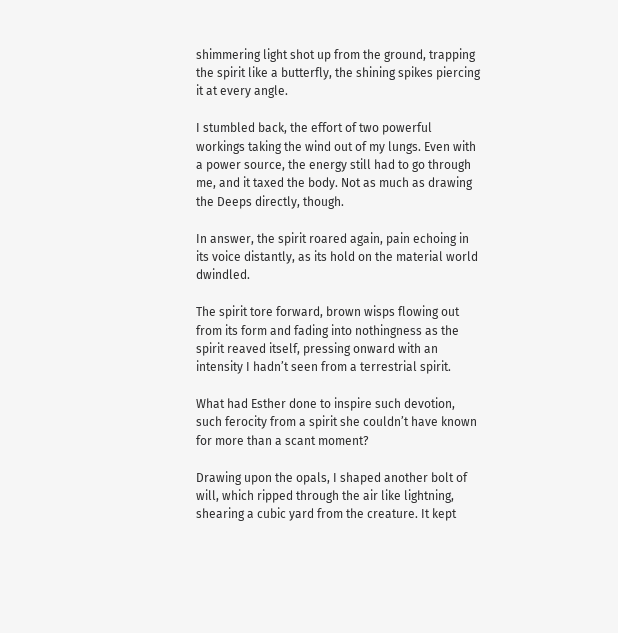shimmering light shot up from the ground, trapping the spirit like a butterfly, the shining spikes piercing it at every angle.

I stumbled back, the effort of two powerful workings taking the wind out of my lungs. Even with a power source, the energy still had to go through me, and it taxed the body. Not as much as drawing the Deeps directly, though.

In answer, the spirit roared again, pain echoing in its voice distantly, as its hold on the material world dwindled.

The spirit tore forward, brown wisps flowing out from its form and fading into nothingness as the spirit reaved itself, pressing onward with an intensity I hadn’t seen from a terrestrial spirit.

What had Esther done to inspire such devotion, such ferocity from a spirit she couldn’t have known for more than a scant moment?

Drawing upon the opals, I shaped another bolt of will, which ripped through the air like lightning, shearing a cubic yard from the creature. It kept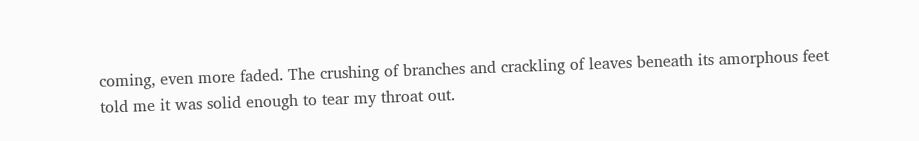coming, even more faded. The crushing of branches and crackling of leaves beneath its amorphous feet told me it was solid enough to tear my throat out.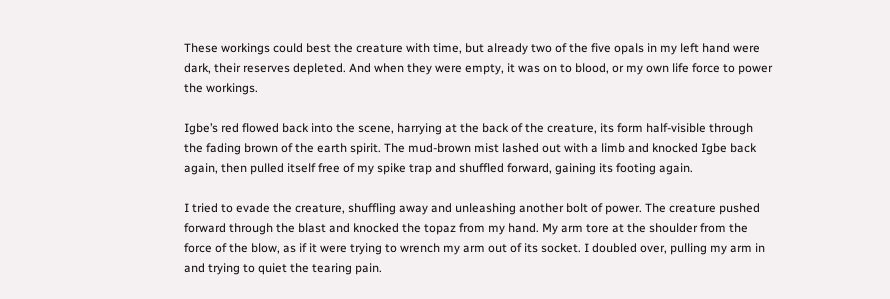These workings could best the creature with time, but already two of the five opals in my left hand were dark, their reserves depleted. And when they were empty, it was on to blood, or my own life force to power the workings.

Igbe’s red flowed back into the scene, harrying at the back of the creature, its form half-visible through the fading brown of the earth spirit. The mud-brown mist lashed out with a limb and knocked Igbe back again, then pulled itself free of my spike trap and shuffled forward, gaining its footing again.

I tried to evade the creature, shuffling away and unleashing another bolt of power. The creature pushed forward through the blast and knocked the topaz from my hand. My arm tore at the shoulder from the force of the blow, as if it were trying to wrench my arm out of its socket. I doubled over, pulling my arm in and trying to quiet the tearing pain.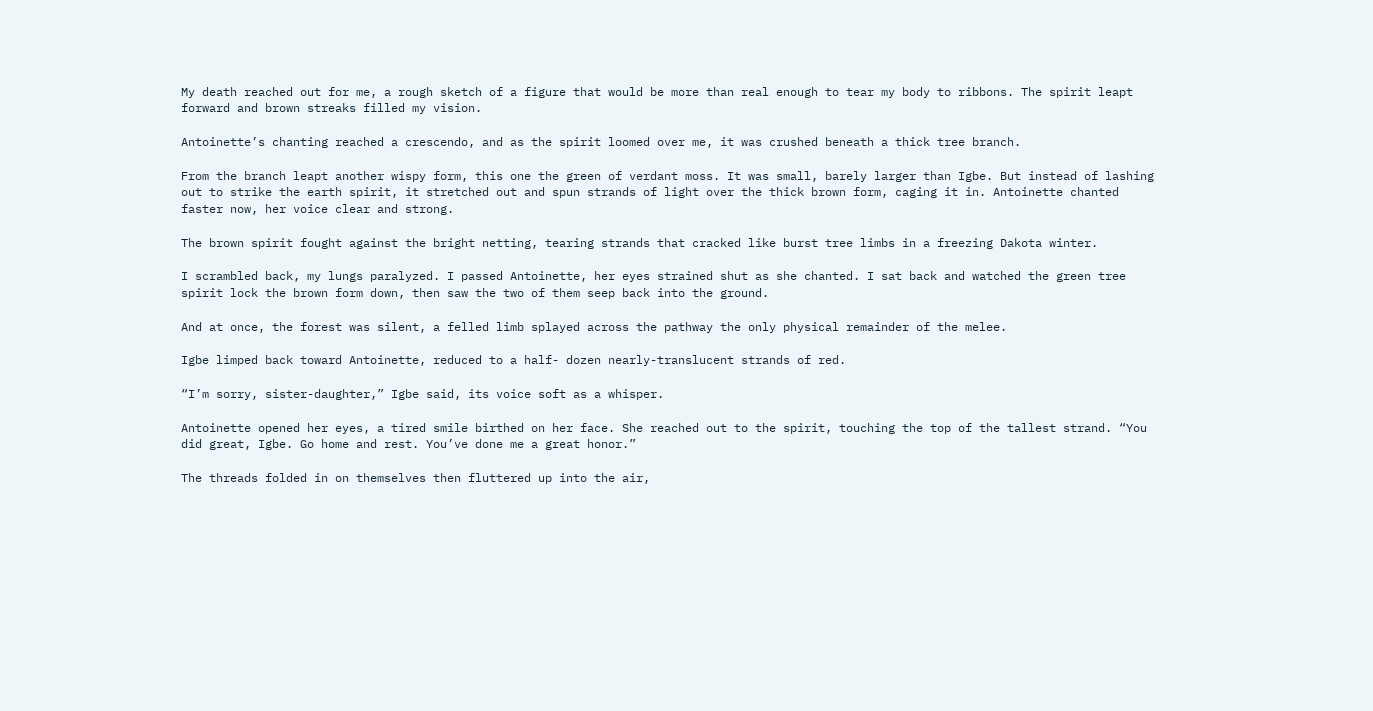My death reached out for me, a rough sketch of a figure that would be more than real enough to tear my body to ribbons. The spirit leapt forward and brown streaks filled my vision.

Antoinette’s chanting reached a crescendo, and as the spirit loomed over me, it was crushed beneath a thick tree branch.

From the branch leapt another wispy form, this one the green of verdant moss. It was small, barely larger than Igbe. But instead of lashing out to strike the earth spirit, it stretched out and spun strands of light over the thick brown form, caging it in. Antoinette chanted faster now, her voice clear and strong.

The brown spirit fought against the bright netting, tearing strands that cracked like burst tree limbs in a freezing Dakota winter.

I scrambled back, my lungs paralyzed. I passed Antoinette, her eyes strained shut as she chanted. I sat back and watched the green tree spirit lock the brown form down, then saw the two of them seep back into the ground.

And at once, the forest was silent, a felled limb splayed across the pathway the only physical remainder of the melee.

Igbe limped back toward Antoinette, reduced to a half- dozen nearly-translucent strands of red.

“I’m sorry, sister-daughter,” Igbe said, its voice soft as a whisper.

Antoinette opened her eyes, a tired smile birthed on her face. She reached out to the spirit, touching the top of the tallest strand. “You did great, Igbe. Go home and rest. You’ve done me a great honor.”

The threads folded in on themselves then fluttered up into the air,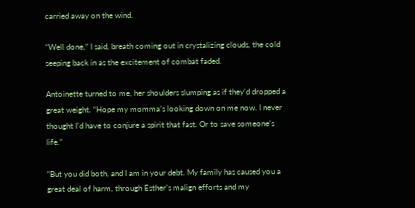carried away on the wind.

“Well done,” I said, breath coming out in crystalizing clouds, the cold seeping back in as the excitement of combat faded.

Antoinette turned to me, her shoulders slumping as if they’d dropped a great weight. “Hope my momma’s looking down on me now. I never thought I’d have to conjure a spirit that fast. Or to save someone’s life.”

“But you did both, and I am in your debt. My family has caused you a great deal of harm, through Esther’s malign efforts and my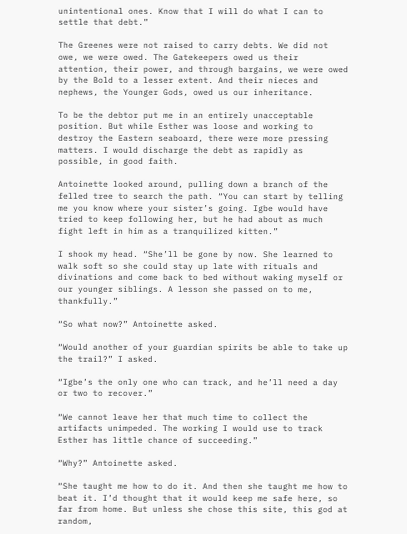unintentional ones. Know that I will do what I can to settle that debt.”

The Greenes were not raised to carry debts. We did not owe, we were owed. The Gatekeepers owed us their attention, their power, and through bargains, we were owed by the Bold to a lesser extent. And their nieces and nephews, the Younger Gods, owed us our inheritance.

To be the debtor put me in an entirely unacceptable position. But while Esther was loose and working to destroy the Eastern seaboard, there were more pressing matters. I would discharge the debt as rapidly as possible, in good faith.

Antoinette looked around, pulling down a branch of the felled tree to search the path. “You can start by telling me you know where your sister’s going. Igbe would have tried to keep following her, but he had about as much fight left in him as a tranquilized kitten.”

I shook my head. “She’ll be gone by now. She learned to walk soft so she could stay up late with rituals and divinations and come back to bed without waking myself or our younger siblings. A lesson she passed on to me, thankfully.”

“So what now?” Antoinette asked.

“Would another of your guardian spirits be able to take up the trail?” I asked.

“Igbe’s the only one who can track, and he’ll need a day or two to recover.”

“We cannot leave her that much time to collect the artifacts unimpeded. The working I would use to track Esther has little chance of succeeding.”

“Why?” Antoinette asked.

“She taught me how to do it. And then she taught me how to beat it. I’d thought that it would keep me safe here, so far from home. But unless she chose this site, this god at random,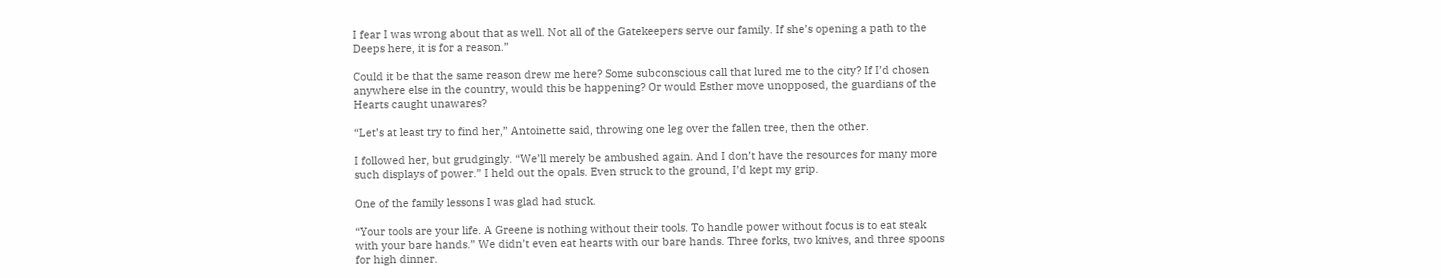I fear I was wrong about that as well. Not all of the Gatekeepers serve our family. If she’s opening a path to the Deeps here, it is for a reason.”

Could it be that the same reason drew me here? Some subconscious call that lured me to the city? If I’d chosen anywhere else in the country, would this be happening? Or would Esther move unopposed, the guardians of the Hearts caught unawares?

“Let’s at least try to find her,” Antoinette said, throwing one leg over the fallen tree, then the other.

I followed her, but grudgingly. “We’ll merely be ambushed again. And I don’t have the resources for many more such displays of power.” I held out the opals. Even struck to the ground, I’d kept my grip.

One of the family lessons I was glad had stuck.

“Your tools are your life. A Greene is nothing without their tools. To handle power without focus is to eat steak with your bare hands.” We didn’t even eat hearts with our bare hands. Three forks, two knives, and three spoons for high dinner.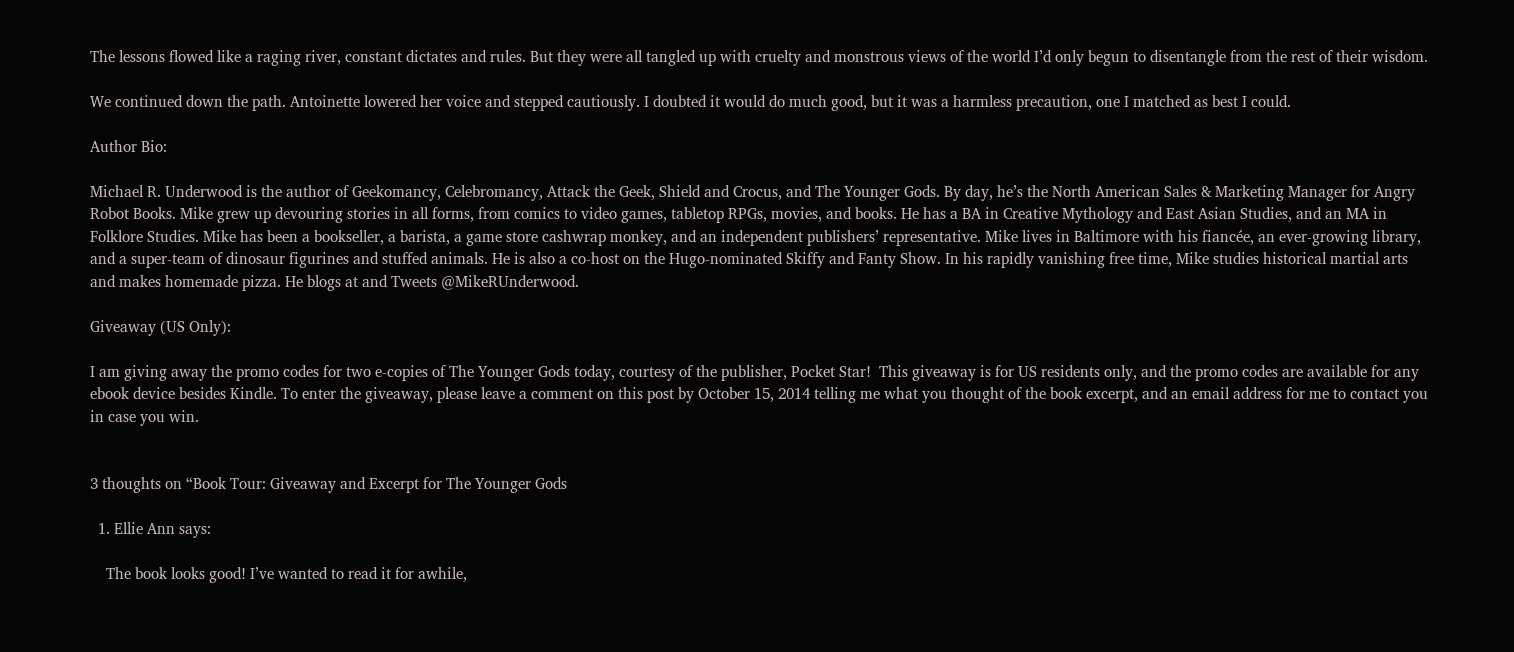The lessons flowed like a raging river, constant dictates and rules. But they were all tangled up with cruelty and monstrous views of the world I’d only begun to disentangle from the rest of their wisdom.

We continued down the path. Antoinette lowered her voice and stepped cautiously. I doubted it would do much good, but it was a harmless precaution, one I matched as best I could.

Author Bio:

Michael R. Underwood is the author of Geekomancy, Celebromancy, Attack the Geek, Shield and Crocus, and The Younger Gods. By day, he’s the North American Sales & Marketing Manager for Angry Robot Books. Mike grew up devouring stories in all forms, from comics to video games, tabletop RPGs, movies, and books. He has a BA in Creative Mythology and East Asian Studies, and an MA in Folklore Studies. Mike has been a bookseller, a barista, a game store cashwrap monkey, and an independent publishers’ representative. Mike lives in Baltimore with his fiancée, an ever-growing library, and a super-team of dinosaur figurines and stuffed animals. He is also a co-host on the Hugo-nominated Skiffy and Fanty Show. In his rapidly vanishing free time, Mike studies historical martial arts and makes homemade pizza. He blogs at and Tweets @MikeRUnderwood.

Giveaway (US Only):

I am giving away the promo codes for two e-copies of The Younger Gods today, courtesy of the publisher, Pocket Star!  This giveaway is for US residents only, and the promo codes are available for any ebook device besides Kindle. To enter the giveaway, please leave a comment on this post by October 15, 2014 telling me what you thought of the book excerpt, and an email address for me to contact you in case you win.


3 thoughts on “Book Tour: Giveaway and Excerpt for The Younger Gods

  1. Ellie Ann says:

    The book looks good! I’ve wanted to read it for awhile,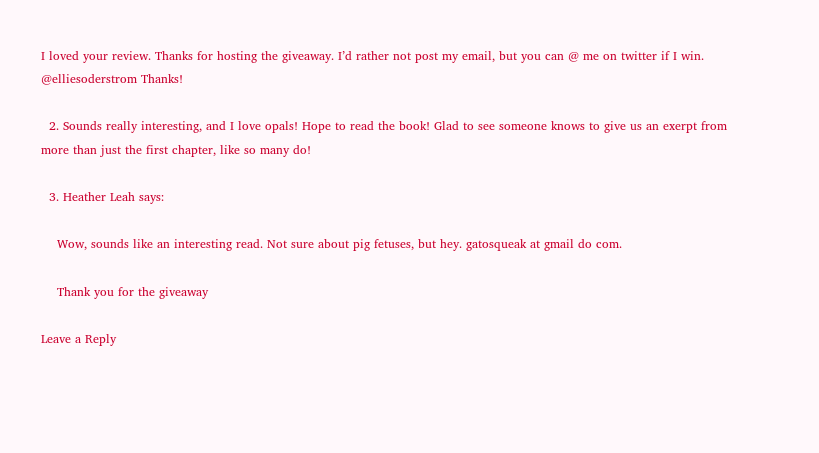I loved your review. Thanks for hosting the giveaway. I’d rather not post my email, but you can @ me on twitter if I win.  @elliesoderstrom Thanks!

  2. Sounds really interesting, and I love opals! Hope to read the book! Glad to see someone knows to give us an exerpt from more than just the first chapter, like so many do!

  3. Heather Leah says:

    Wow, sounds like an interesting read. Not sure about pig fetuses, but hey. gatosqueak at gmail do com.

    Thank you for the giveaway

Leave a Reply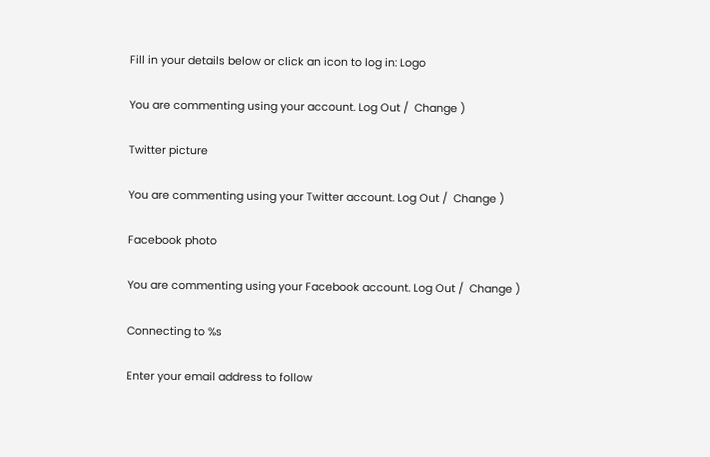Fill in your details below or click an icon to log in: Logo

You are commenting using your account. Log Out /  Change )

Twitter picture

You are commenting using your Twitter account. Log Out /  Change )

Facebook photo

You are commenting using your Facebook account. Log Out /  Change )

Connecting to %s

Enter your email address to follow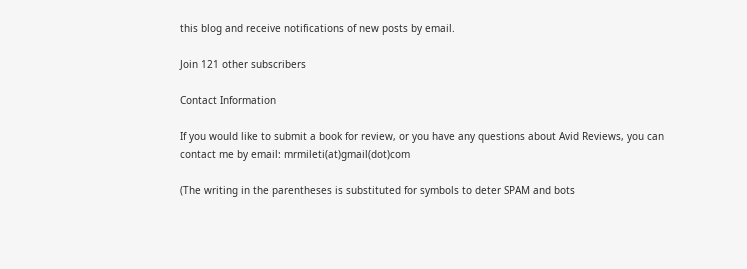this blog and receive notifications of new posts by email.

Join 121 other subscribers

Contact Information

If you would like to submit a book for review, or you have any questions about Avid Reviews, you can contact me by email: mrmileti(at)gmail(dot)com

(The writing in the parentheses is substituted for symbols to deter SPAM and bots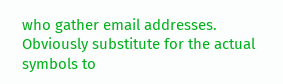who gather email addresses. Obviously substitute for the actual symbols to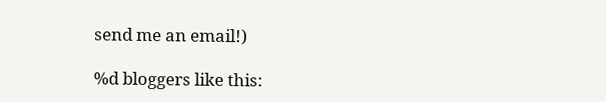send me an email!)

%d bloggers like this: